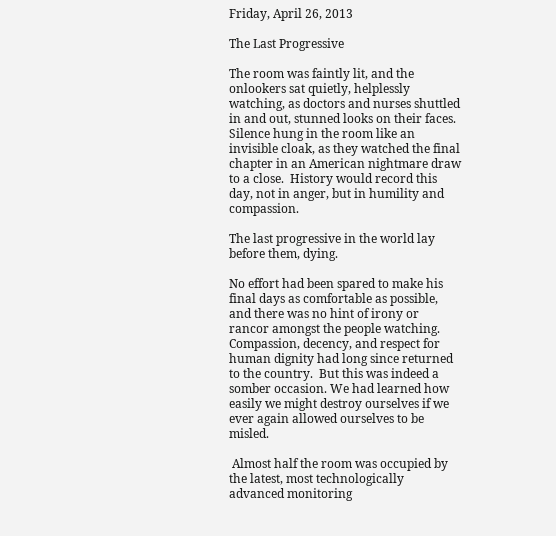Friday, April 26, 2013

The Last Progressive

The room was faintly lit, and the onlookers sat quietly, helplessly watching, as doctors and nurses shuttled in and out, stunned looks on their faces.  Silence hung in the room like an invisible cloak, as they watched the final chapter in an American nightmare draw to a close.  History would record this day, not in anger, but in humility and compassion.

The last progressive in the world lay before them, dying.

No effort had been spared to make his final days as comfortable as possible, and there was no hint of irony or rancor amongst the people watching.   Compassion, decency, and respect for human dignity had long since returned to the country.  But this was indeed a somber occasion. We had learned how easily we might destroy ourselves if we ever again allowed ourselves to be misled.

 Almost half the room was occupied by the latest, most technologically advanced monitoring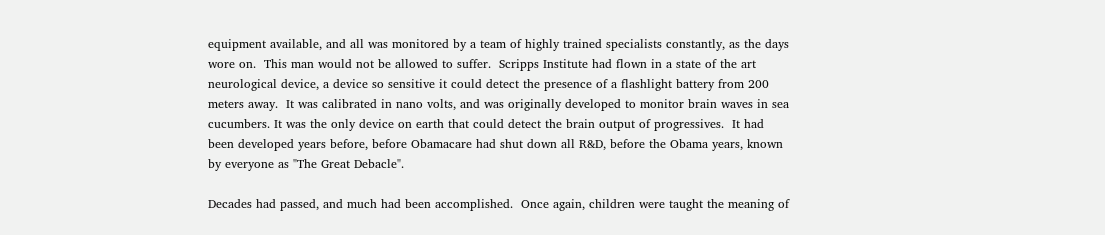equipment available, and all was monitored by a team of highly trained specialists constantly, as the days wore on.  This man would not be allowed to suffer.  Scripps Institute had flown in a state of the art neurological device, a device so sensitive it could detect the presence of a flashlight battery from 200 meters away.  It was calibrated in nano volts, and was originally developed to monitor brain waves in sea cucumbers. It was the only device on earth that could detect the brain output of progressives.  It had been developed years before, before Obamacare had shut down all R&D, before the Obama years, known by everyone as "The Great Debacle".

Decades had passed, and much had been accomplished.  Once again, children were taught the meaning of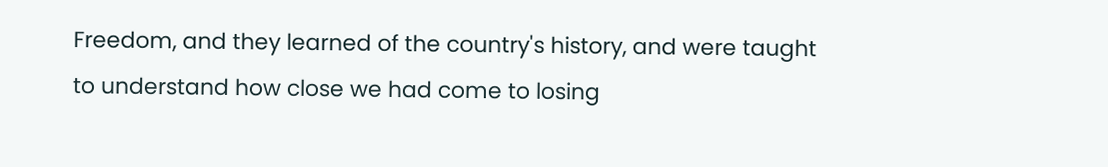Freedom, and they learned of the country's history, and were taught to understand how close we had come to losing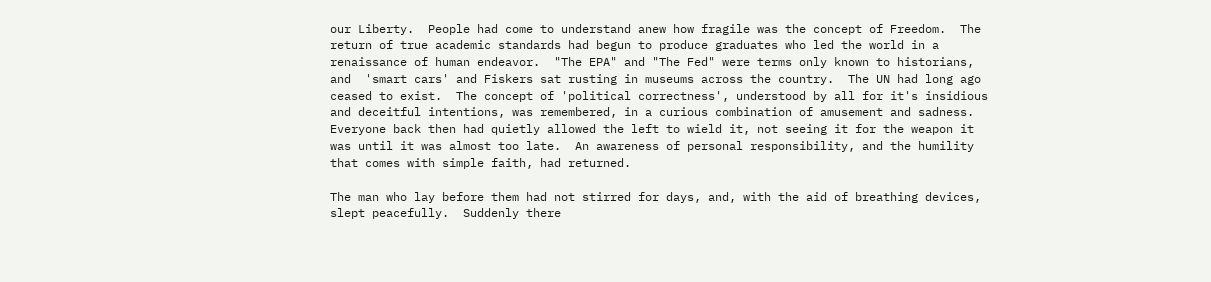our Liberty.  People had come to understand anew how fragile was the concept of Freedom.  The return of true academic standards had begun to produce graduates who led the world in a renaissance of human endeavor.  "The EPA" and "The Fed" were terms only known to historians, and  'smart cars' and Fiskers sat rusting in museums across the country.  The UN had long ago ceased to exist.  The concept of 'political correctness', understood by all for it's insidious and deceitful intentions, was remembered, in a curious combination of amusement and sadness.  Everyone back then had quietly allowed the left to wield it, not seeing it for the weapon it was until it was almost too late.  An awareness of personal responsibility, and the humility that comes with simple faith, had returned.

The man who lay before them had not stirred for days, and, with the aid of breathing devices, slept peacefully.  Suddenly there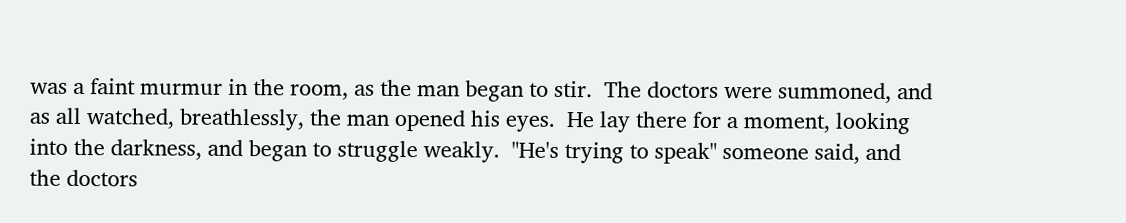was a faint murmur in the room, as the man began to stir.  The doctors were summoned, and as all watched, breathlessly, the man opened his eyes.  He lay there for a moment, looking into the darkness, and began to struggle weakly.  "He's trying to speak" someone said, and the doctors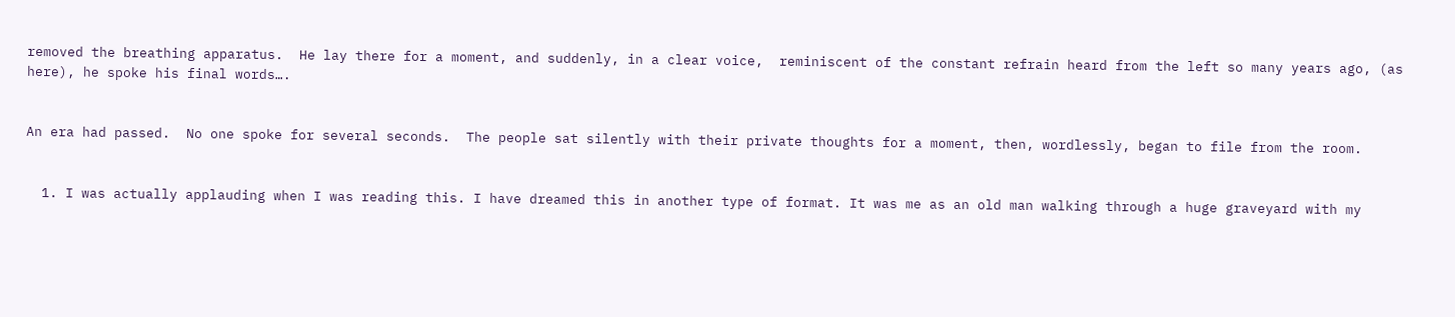removed the breathing apparatus.  He lay there for a moment, and suddenly, in a clear voice,  reminiscent of the constant refrain heard from the left so many years ago, (as here), he spoke his final words….


An era had passed.  No one spoke for several seconds.  The people sat silently with their private thoughts for a moment, then, wordlessly, began to file from the room.


  1. I was actually applauding when I was reading this. I have dreamed this in another type of format. It was me as an old man walking through a huge graveyard with my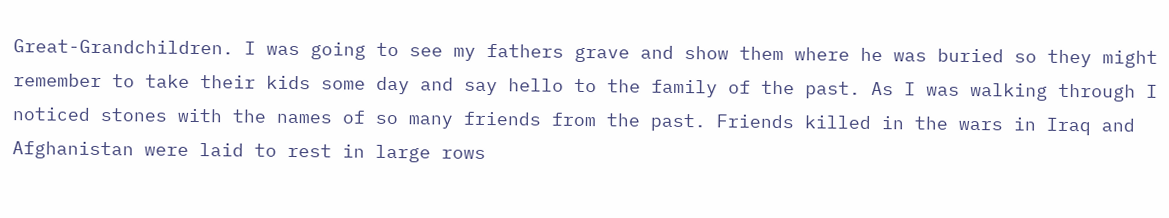Great-Grandchildren. I was going to see my fathers grave and show them where he was buried so they might remember to take their kids some day and say hello to the family of the past. As I was walking through I noticed stones with the names of so many friends from the past. Friends killed in the wars in Iraq and Afghanistan were laid to rest in large rows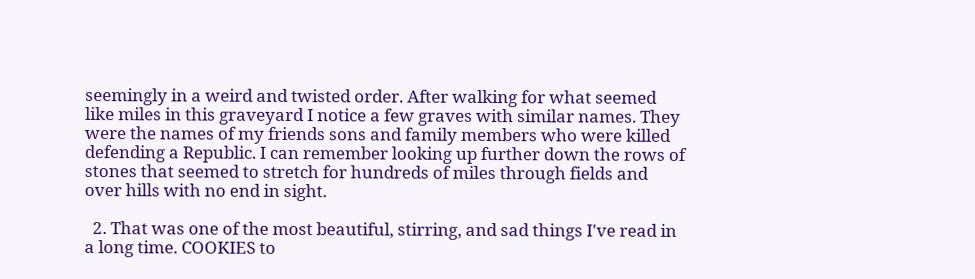seemingly in a weird and twisted order. After walking for what seemed like miles in this graveyard I notice a few graves with similar names. They were the names of my friends sons and family members who were killed defending a Republic. I can remember looking up further down the rows of stones that seemed to stretch for hundreds of miles through fields and over hills with no end in sight.

  2. That was one of the most beautiful, stirring, and sad things I've read in a long time. COOKIES to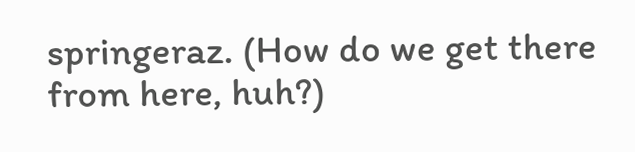springeraz. (How do we get there from here, huh?)